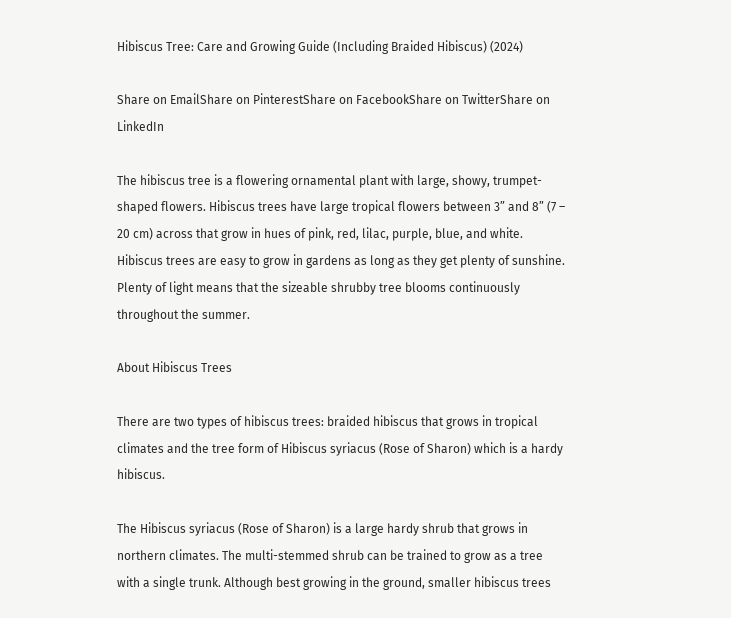Hibiscus Tree: Care and Growing Guide (Including Braided Hibiscus) (2024)

Share on EmailShare on PinterestShare on FacebookShare on TwitterShare on LinkedIn

The hibiscus tree is a flowering ornamental plant with large, showy, trumpet-shaped flowers. Hibiscus trees have large tropical flowers between 3” and 8” (7 – 20 cm) across that grow in hues of pink, red, lilac, purple, blue, and white. Hibiscus trees are easy to grow in gardens as long as they get plenty of sunshine. Plenty of light means that the sizeable shrubby tree blooms continuously throughout the summer.

About Hibiscus Trees

There are two types of hibiscus trees: braided hibiscus that grows in tropical climates and the tree form of Hibiscus syriacus (Rose of Sharon) which is a hardy hibiscus.

The Hibiscus syriacus (Rose of Sharon) is a large hardy shrub that grows in northern climates. The multi-stemmed shrub can be trained to grow as a tree with a single trunk. Although best growing in the ground, smaller hibiscus trees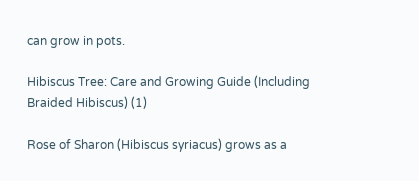can grow in pots.

Hibiscus Tree: Care and Growing Guide (Including Braided Hibiscus) (1)

Rose of Sharon (Hibiscus syriacus) grows as a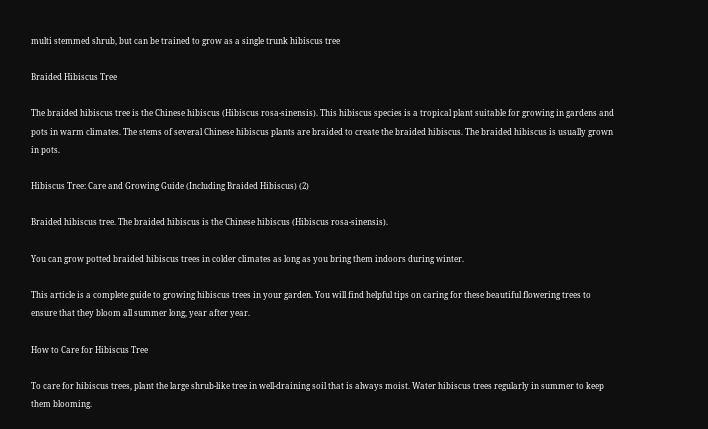multi stemmed shrub, but can be trained to grow as a single trunk hibiscus tree

Braided Hibiscus Tree

The braided hibiscus tree is the Chinese hibiscus (Hibiscus rosa-sinensis). This hibiscus species is a tropical plant suitable for growing in gardens and pots in warm climates. The stems of several Chinese hibiscus plants are braided to create the braided hibiscus. The braided hibiscus is usually grown in pots.

Hibiscus Tree: Care and Growing Guide (Including Braided Hibiscus) (2)

Braided hibiscus tree. The braided hibiscus is the Chinese hibiscus (Hibiscus rosa-sinensis).

You can grow potted braided hibiscus trees in colder climates as long as you bring them indoors during winter.

This article is a complete guide to growing hibiscus trees in your garden. You will find helpful tips on caring for these beautiful flowering trees to ensure that they bloom all summer long, year after year.

How to Care for Hibiscus Tree

To care for hibiscus trees, plant the large shrub-like tree in well-draining soil that is always moist. Water hibiscus trees regularly in summer to keep them blooming.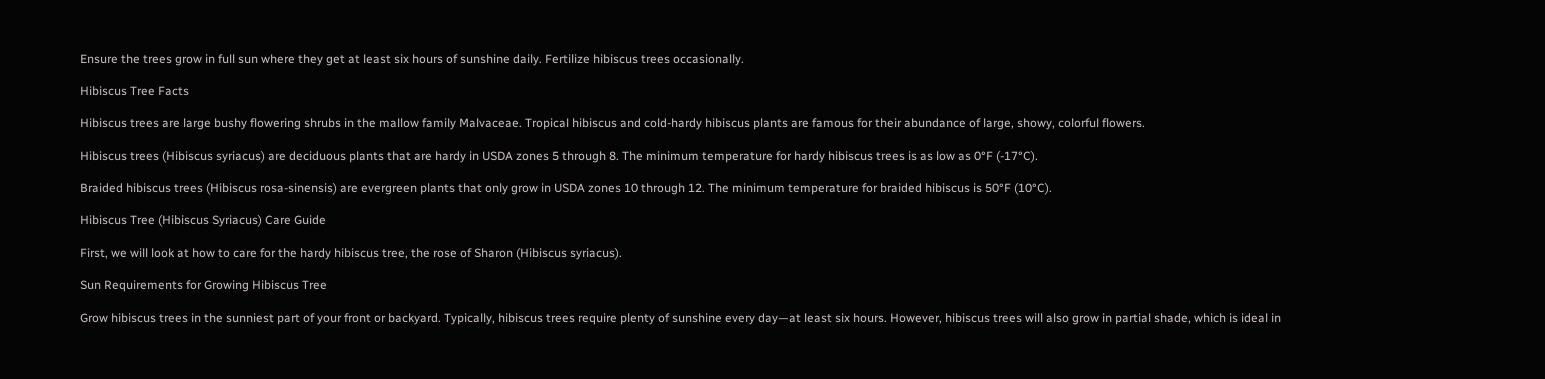Ensure the trees grow in full sun where they get at least six hours of sunshine daily. Fertilize hibiscus trees occasionally.

Hibiscus Tree Facts

Hibiscus trees are large bushy flowering shrubs in the mallow family Malvaceae. Tropical hibiscus and cold-hardy hibiscus plants are famous for their abundance of large, showy, colorful flowers.

Hibiscus trees (Hibiscus syriacus) are deciduous plants that are hardy in USDA zones 5 through 8. The minimum temperature for hardy hibiscus trees is as low as 0°F (-17°C).

Braided hibiscus trees (Hibiscus rosa-sinensis) are evergreen plants that only grow in USDA zones 10 through 12. The minimum temperature for braided hibiscus is 50°F (10°C).

Hibiscus Tree (Hibiscus Syriacus) Care Guide

First, we will look at how to care for the hardy hibiscus tree, the rose of Sharon (Hibiscus syriacus).

Sun Requirements for Growing Hibiscus Tree

Grow hibiscus trees in the sunniest part of your front or backyard. Typically, hibiscus trees require plenty of sunshine every day—at least six hours. However, hibiscus trees will also grow in partial shade, which is ideal in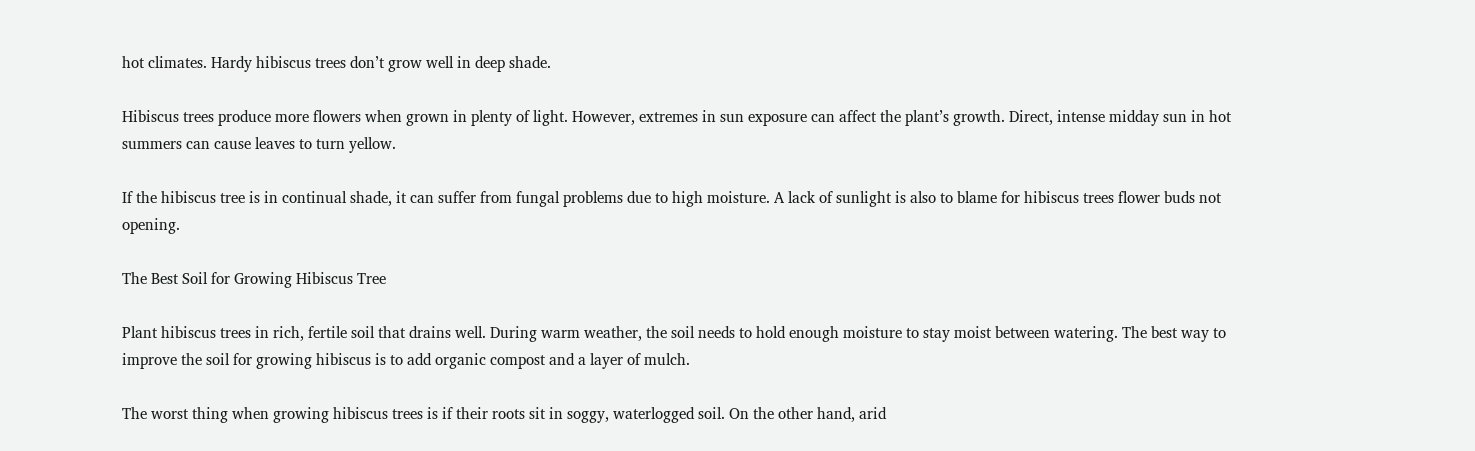hot climates. Hardy hibiscus trees don’t grow well in deep shade.

Hibiscus trees produce more flowers when grown in plenty of light. However, extremes in sun exposure can affect the plant’s growth. Direct, intense midday sun in hot summers can cause leaves to turn yellow.

If the hibiscus tree is in continual shade, it can suffer from fungal problems due to high moisture. A lack of sunlight is also to blame for hibiscus trees flower buds not opening.

The Best Soil for Growing Hibiscus Tree

Plant hibiscus trees in rich, fertile soil that drains well. During warm weather, the soil needs to hold enough moisture to stay moist between watering. The best way to improve the soil for growing hibiscus is to add organic compost and a layer of mulch.

The worst thing when growing hibiscus trees is if their roots sit in soggy, waterlogged soil. On the other hand, arid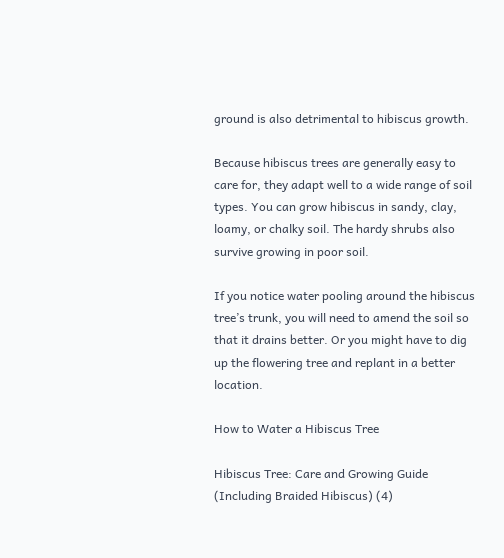ground is also detrimental to hibiscus growth.

Because hibiscus trees are generally easy to care for, they adapt well to a wide range of soil types. You can grow hibiscus in sandy, clay, loamy, or chalky soil. The hardy shrubs also survive growing in poor soil.

If you notice water pooling around the hibiscus tree’s trunk, you will need to amend the soil so that it drains better. Or you might have to dig up the flowering tree and replant in a better location.

How to Water a Hibiscus Tree

Hibiscus Tree: Care and Growing Guide (Including Braided Hibiscus) (4)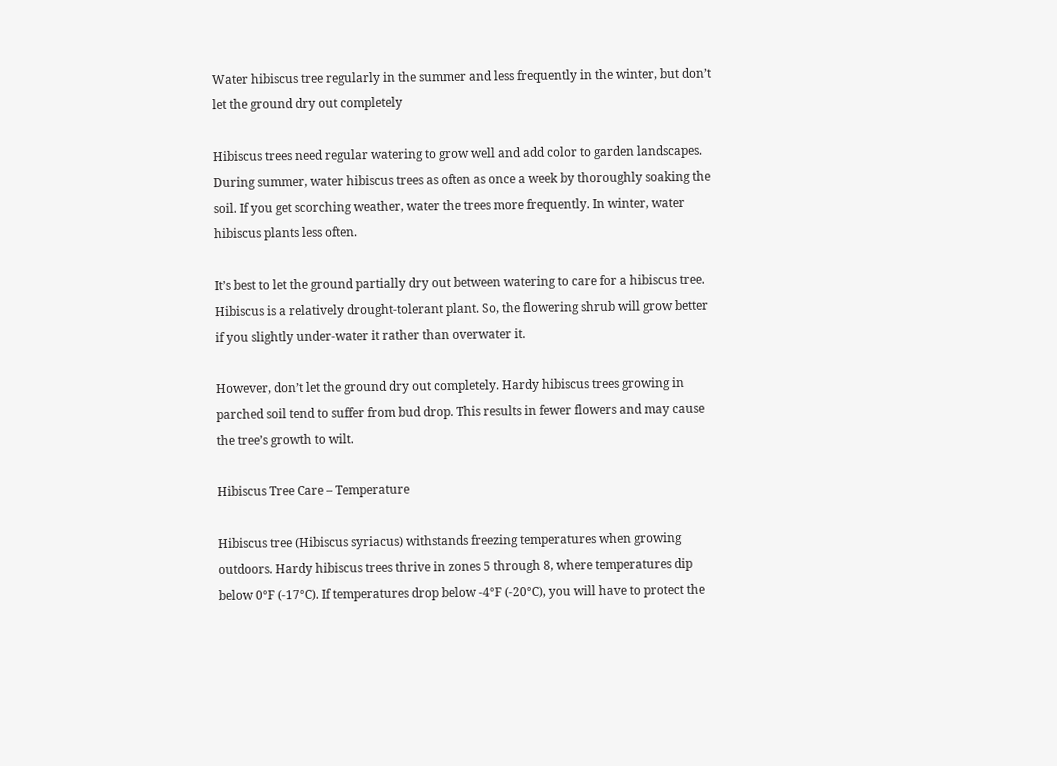Water hibiscus tree regularly in the summer and less frequently in the winter, but don’t let the ground dry out completely

Hibiscus trees need regular watering to grow well and add color to garden landscapes. During summer, water hibiscus trees as often as once a week by thoroughly soaking the soil. If you get scorching weather, water the trees more frequently. In winter, water hibiscus plants less often.

It’s best to let the ground partially dry out between watering to care for a hibiscus tree. Hibiscus is a relatively drought-tolerant plant. So, the flowering shrub will grow better if you slightly under-water it rather than overwater it.

However, don’t let the ground dry out completely. Hardy hibiscus trees growing in parched soil tend to suffer from bud drop. This results in fewer flowers and may cause the tree’s growth to wilt.

Hibiscus Tree Care – Temperature

Hibiscus tree (Hibiscus syriacus) withstands freezing temperatures when growing outdoors. Hardy hibiscus trees thrive in zones 5 through 8, where temperatures dip below 0°F (-17°C). If temperatures drop below -4°F (-20°C), you will have to protect the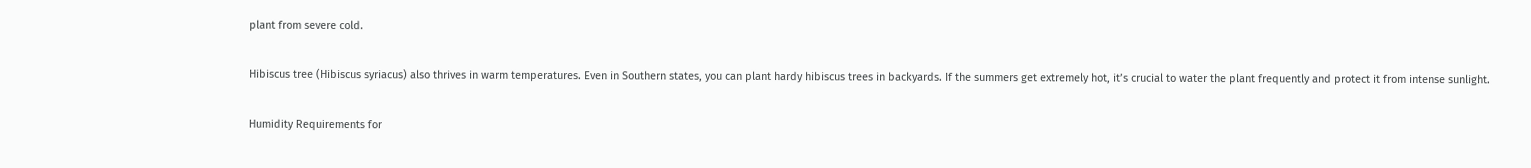plant from severe cold.

Hibiscus tree (Hibiscus syriacus) also thrives in warm temperatures. Even in Southern states, you can plant hardy hibiscus trees in backyards. If the summers get extremely hot, it’s crucial to water the plant frequently and protect it from intense sunlight.

Humidity Requirements for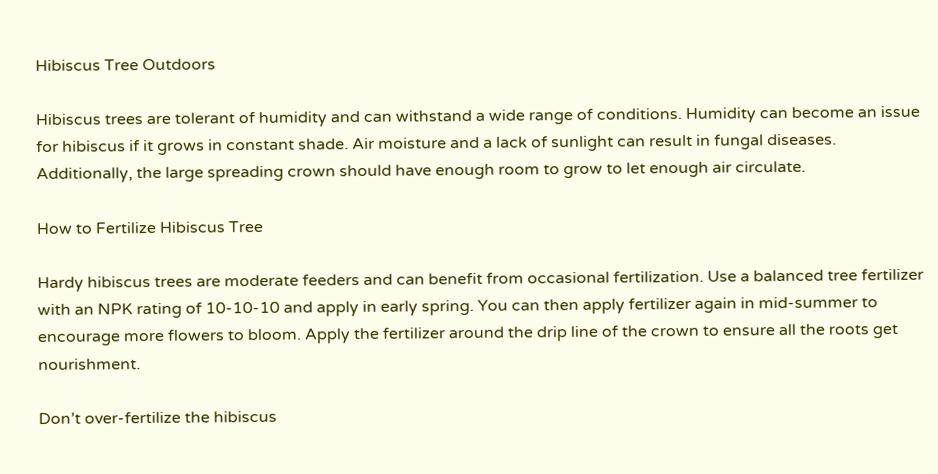Hibiscus Tree Outdoors

Hibiscus trees are tolerant of humidity and can withstand a wide range of conditions. Humidity can become an issue for hibiscus if it grows in constant shade. Air moisture and a lack of sunlight can result in fungal diseases. Additionally, the large spreading crown should have enough room to grow to let enough air circulate.

How to Fertilize Hibiscus Tree

Hardy hibiscus trees are moderate feeders and can benefit from occasional fertilization. Use a balanced tree fertilizer with an NPK rating of 10-10-10 and apply in early spring. You can then apply fertilizer again in mid-summer to encourage more flowers to bloom. Apply the fertilizer around the drip line of the crown to ensure all the roots get nourishment.

Don’t over-fertilize the hibiscus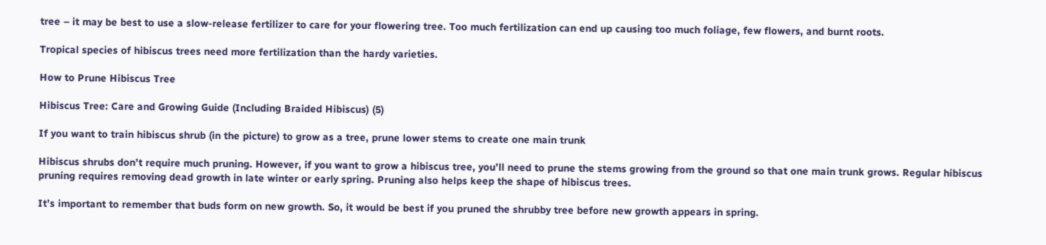tree – it may be best to use a slow-release fertilizer to care for your flowering tree. Too much fertilization can end up causing too much foliage, few flowers, and burnt roots.

Tropical species of hibiscus trees need more fertilization than the hardy varieties.

How to Prune Hibiscus Tree

Hibiscus Tree: Care and Growing Guide (Including Braided Hibiscus) (5)

If you want to train hibiscus shrub (in the picture) to grow as a tree, prune lower stems to create one main trunk

Hibiscus shrubs don’t require much pruning. However, if you want to grow a hibiscus tree, you’ll need to prune the stems growing from the ground so that one main trunk grows. Regular hibiscus pruning requires removing dead growth in late winter or early spring. Pruning also helps keep the shape of hibiscus trees.

It’s important to remember that buds form on new growth. So, it would be best if you pruned the shrubby tree before new growth appears in spring.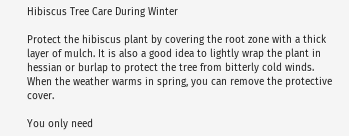Hibiscus Tree Care During Winter

Protect the hibiscus plant by covering the root zone with a thick layer of mulch. It is also a good idea to lightly wrap the plant in hessian or burlap to protect the tree from bitterly cold winds. When the weather warms in spring, you can remove the protective cover.

You only need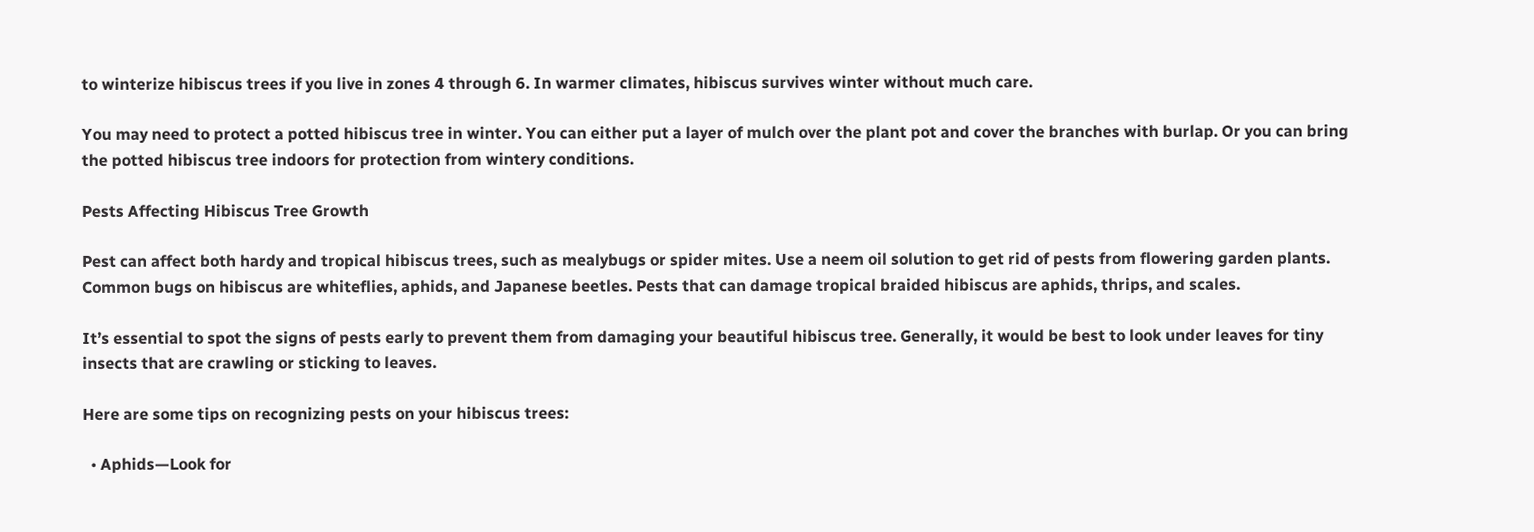to winterize hibiscus trees if you live in zones 4 through 6. In warmer climates, hibiscus survives winter without much care.

You may need to protect a potted hibiscus tree in winter. You can either put a layer of mulch over the plant pot and cover the branches with burlap. Or you can bring the potted hibiscus tree indoors for protection from wintery conditions.

Pests Affecting Hibiscus Tree Growth

Pest can affect both hardy and tropical hibiscus trees, such as mealybugs or spider mites. Use a neem oil solution to get rid of pests from flowering garden plants. Common bugs on hibiscus are whiteflies, aphids, and Japanese beetles. Pests that can damage tropical braided hibiscus are aphids, thrips, and scales.

It’s essential to spot the signs of pests early to prevent them from damaging your beautiful hibiscus tree. Generally, it would be best to look under leaves for tiny insects that are crawling or sticking to leaves.

Here are some tips on recognizing pests on your hibiscus trees:

  • Aphids—Look for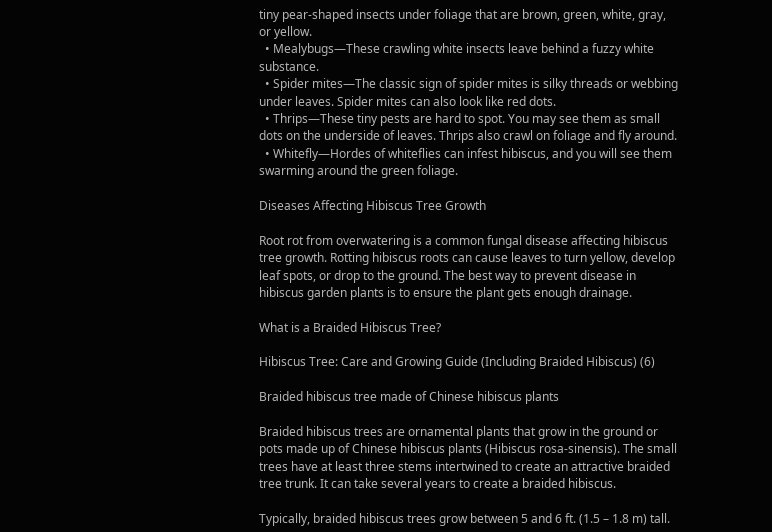tiny pear-shaped insects under foliage that are brown, green, white, gray, or yellow.
  • Mealybugs—These crawling white insects leave behind a fuzzy white substance.
  • Spider mites—The classic sign of spider mites is silky threads or webbing under leaves. Spider mites can also look like red dots.
  • Thrips—These tiny pests are hard to spot. You may see them as small dots on the underside of leaves. Thrips also crawl on foliage and fly around.
  • Whitefly—Hordes of whiteflies can infest hibiscus, and you will see them swarming around the green foliage.

Diseases Affecting Hibiscus Tree Growth

Root rot from overwatering is a common fungal disease affecting hibiscus tree growth. Rotting hibiscus roots can cause leaves to turn yellow, develop leaf spots, or drop to the ground. The best way to prevent disease in hibiscus garden plants is to ensure the plant gets enough drainage.

What is a Braided Hibiscus Tree?

Hibiscus Tree: Care and Growing Guide (Including Braided Hibiscus) (6)

Braided hibiscus tree made of Chinese hibiscus plants

Braided hibiscus trees are ornamental plants that grow in the ground or pots made up of Chinese hibiscus plants (Hibiscus rosa-sinensis). The small trees have at least three stems intertwined to create an attractive braided tree trunk. It can take several years to create a braided hibiscus.

Typically, braided hibiscus trees grow between 5 and 6 ft. (1.5 – 1.8 m) tall.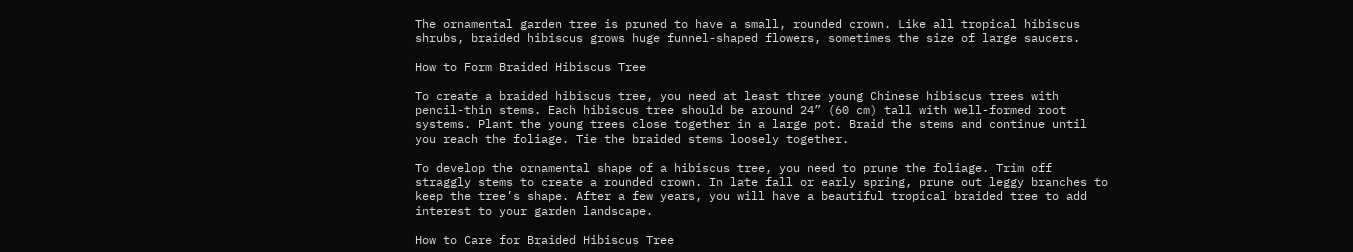The ornamental garden tree is pruned to have a small, rounded crown. Like all tropical hibiscus shrubs, braided hibiscus grows huge funnel-shaped flowers, sometimes the size of large saucers.

How to Form Braided Hibiscus Tree

To create a braided hibiscus tree, you need at least three young Chinese hibiscus trees with pencil-thin stems. Each hibiscus tree should be around 24” (60 cm) tall with well-formed root systems. Plant the young trees close together in a large pot. Braid the stems and continue until you reach the foliage. Tie the braided stems loosely together.

To develop the ornamental shape of a hibiscus tree, you need to prune the foliage. Trim off straggly stems to create a rounded crown. In late fall or early spring, prune out leggy branches to keep the tree’s shape. After a few years, you will have a beautiful tropical braided tree to add interest to your garden landscape.

How to Care for Braided Hibiscus Tree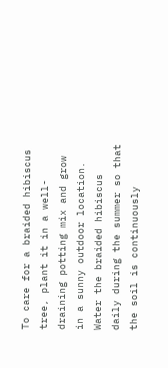To care for a braided hibiscus tree, plant it in a well-draining potting mix and grow in a sunny outdoor location. Water the braided hibiscus daily during the summer so that the soil is continuously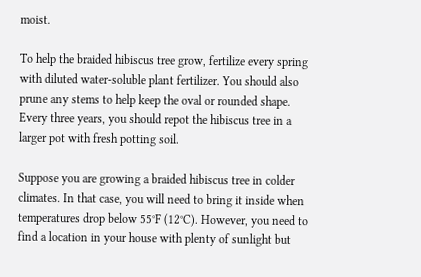moist.

To help the braided hibiscus tree grow, fertilize every spring with diluted water-soluble plant fertilizer. You should also prune any stems to help keep the oval or rounded shape. Every three years, you should repot the hibiscus tree in a larger pot with fresh potting soil.

Suppose you are growing a braided hibiscus tree in colder climates. In that case, you will need to bring it inside when temperatures drop below 55°F (12°C). However, you need to find a location in your house with plenty of sunlight but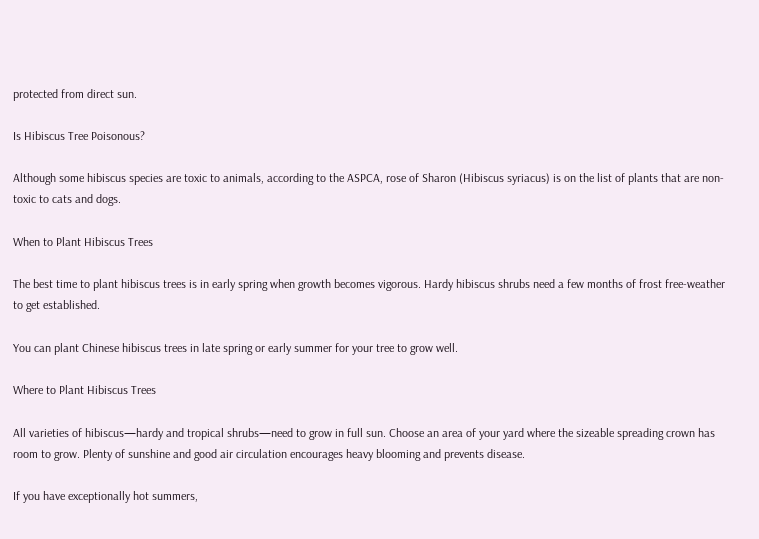protected from direct sun.

Is Hibiscus Tree Poisonous?

Although some hibiscus species are toxic to animals, according to the ASPCA, rose of Sharon (Hibiscus syriacus) is on the list of plants that are non-toxic to cats and dogs.

When to Plant Hibiscus Trees

The best time to plant hibiscus trees is in early spring when growth becomes vigorous. Hardy hibiscus shrubs need a few months of frost free-weather to get established.

You can plant Chinese hibiscus trees in late spring or early summer for your tree to grow well.

Where to Plant Hibiscus Trees

All varieties of hibiscus—hardy and tropical shrubs—need to grow in full sun. Choose an area of your yard where the sizeable spreading crown has room to grow. Plenty of sunshine and good air circulation encourages heavy blooming and prevents disease.

If you have exceptionally hot summers,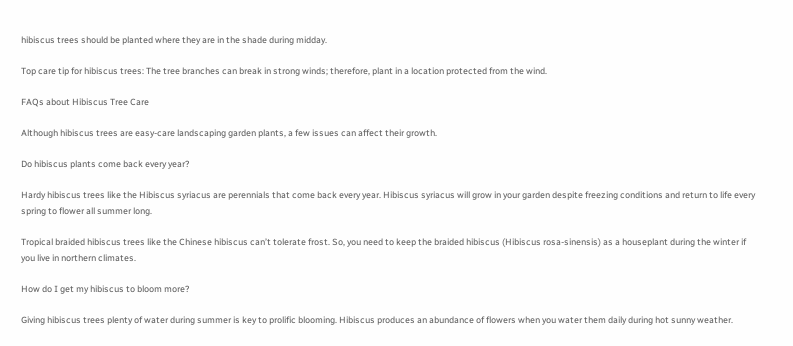hibiscus trees should be planted where they are in the shade during midday.

Top care tip for hibiscus trees: The tree branches can break in strong winds; therefore, plant in a location protected from the wind.

FAQs about Hibiscus Tree Care

Although hibiscus trees are easy-care landscaping garden plants, a few issues can affect their growth.

Do hibiscus plants come back every year?

Hardy hibiscus trees like the Hibiscus syriacus are perennials that come back every year. Hibiscus syriacus will grow in your garden despite freezing conditions and return to life every spring to flower all summer long.

Tropical braided hibiscus trees like the Chinese hibiscus can’t tolerate frost. So, you need to keep the braided hibiscus (Hibiscus rosa-sinensis) as a houseplant during the winter if you live in northern climates.

How do I get my hibiscus to bloom more?

Giving hibiscus trees plenty of water during summer is key to prolific blooming. Hibiscus produces an abundance of flowers when you water them daily during hot sunny weather.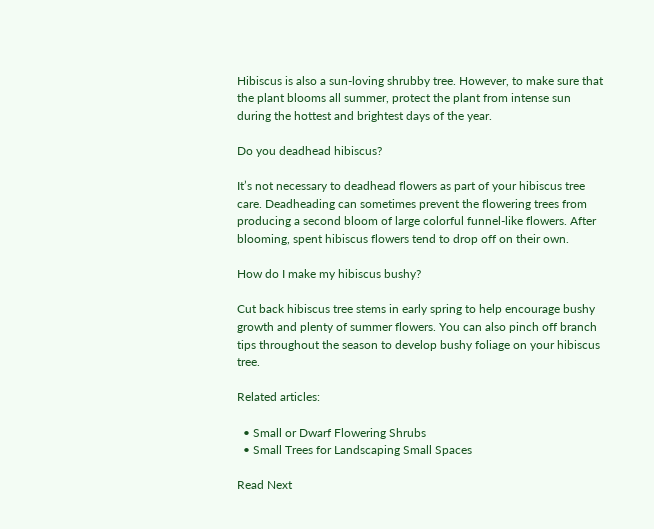Hibiscus is also a sun-loving shrubby tree. However, to make sure that the plant blooms all summer, protect the plant from intense sun during the hottest and brightest days of the year.

Do you deadhead hibiscus?

It’s not necessary to deadhead flowers as part of your hibiscus tree care. Deadheading can sometimes prevent the flowering trees from producing a second bloom of large colorful funnel-like flowers. After blooming, spent hibiscus flowers tend to drop off on their own.

How do I make my hibiscus bushy?

Cut back hibiscus tree stems in early spring to help encourage bushy growth and plenty of summer flowers. You can also pinch off branch tips throughout the season to develop bushy foliage on your hibiscus tree.

Related articles:

  • Small or Dwarf Flowering Shrubs
  • Small Trees for Landscaping Small Spaces

Read Next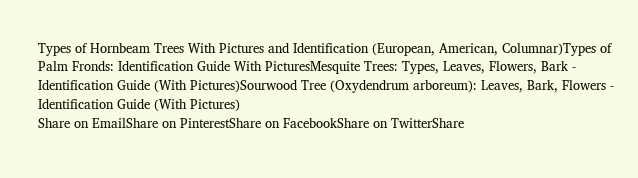Types of Hornbeam Trees With Pictures and Identification (European, American, Columnar)Types of Palm Fronds: Identification Guide With PicturesMesquite Trees: Types, Leaves, Flowers, Bark - Identification Guide (With Pictures)Sourwood Tree (Oxydendrum arboreum): Leaves, Bark, Flowers - Identification Guide (With Pictures)
Share on EmailShare on PinterestShare on FacebookShare on TwitterShare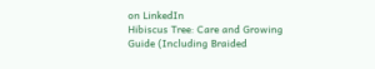on LinkedIn
Hibiscus Tree: Care and Growing Guide (Including Braided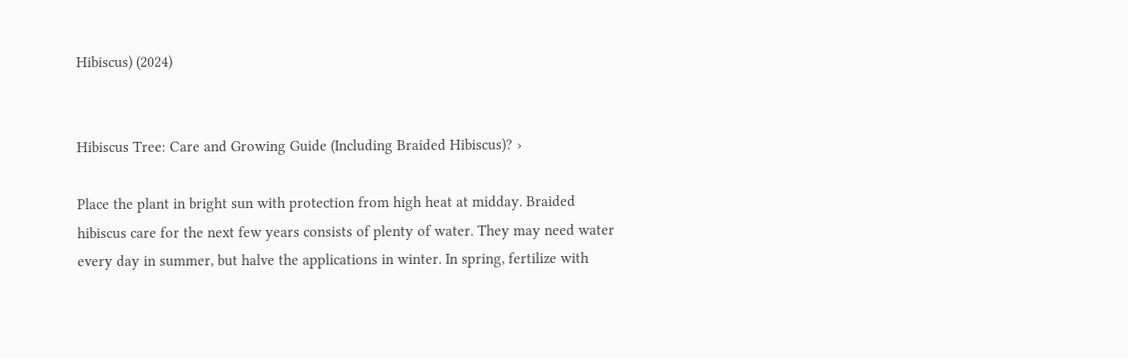Hibiscus) (2024)


Hibiscus Tree: Care and Growing Guide (Including Braided Hibiscus)? ›

Place the plant in bright sun with protection from high heat at midday. Braided hibiscus care for the next few years consists of plenty of water. They may need water every day in summer, but halve the applications in winter. In spring, fertilize with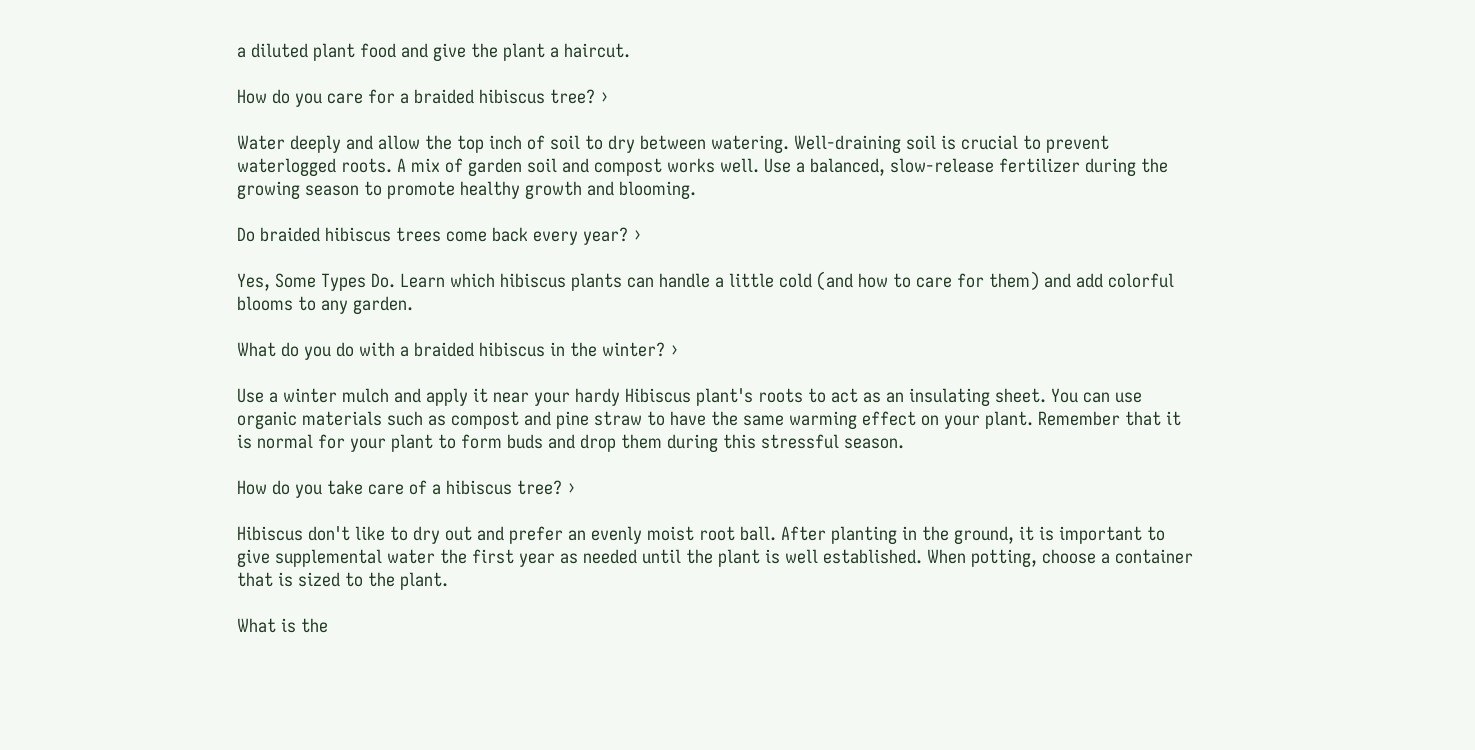a diluted plant food and give the plant a haircut.

How do you care for a braided hibiscus tree? ›

Water deeply and allow the top inch of soil to dry between watering. Well-draining soil is crucial to prevent waterlogged roots. A mix of garden soil and compost works well. Use a balanced, slow-release fertilizer during the growing season to promote healthy growth and blooming.

Do braided hibiscus trees come back every year? ›

Yes, Some Types Do. Learn which hibiscus plants can handle a little cold (and how to care for them) and add colorful blooms to any garden.

What do you do with a braided hibiscus in the winter? ›

Use a winter mulch and apply it near your hardy Hibiscus plant's roots to act as an insulating sheet. You can use organic materials such as compost and pine straw to have the same warming effect on your plant. Remember that it is normal for your plant to form buds and drop them during this stressful season.

How do you take care of a hibiscus tree? ›

Hibiscus don't like to dry out and prefer an evenly moist root ball. After planting in the ground, it is important to give supplemental water the first year as needed until the plant is well established. When potting, choose a container that is sized to the plant.

What is the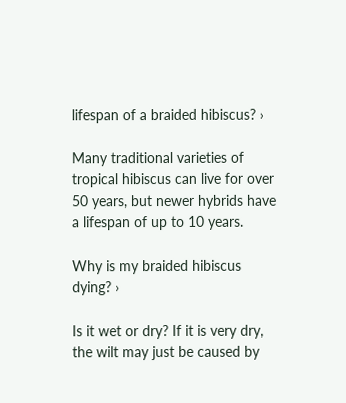lifespan of a braided hibiscus? ›

Many traditional varieties of tropical hibiscus can live for over 50 years, but newer hybrids have a lifespan of up to 10 years.

Why is my braided hibiscus dying? ›

Is it wet or dry? If it is very dry, the wilt may just be caused by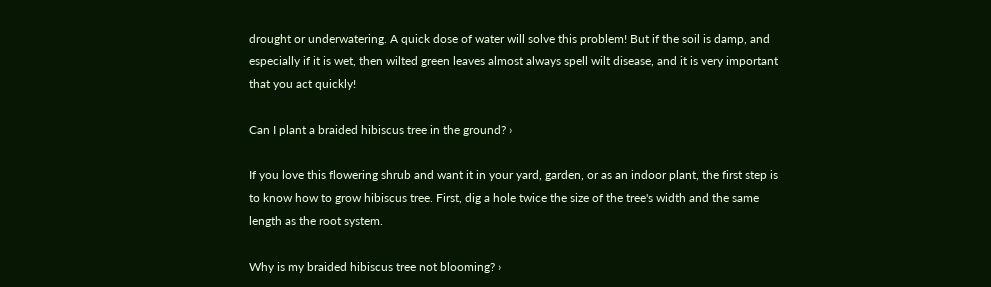drought or underwatering. A quick dose of water will solve this problem! But if the soil is damp, and especially if it is wet, then wilted green leaves almost always spell wilt disease, and it is very important that you act quickly!

Can I plant a braided hibiscus tree in the ground? ›

If you love this flowering shrub and want it in your yard, garden, or as an indoor plant, the first step is to know how to grow hibiscus tree. First, dig a hole twice the size of the tree's width and the same length as the root system.

Why is my braided hibiscus tree not blooming? ›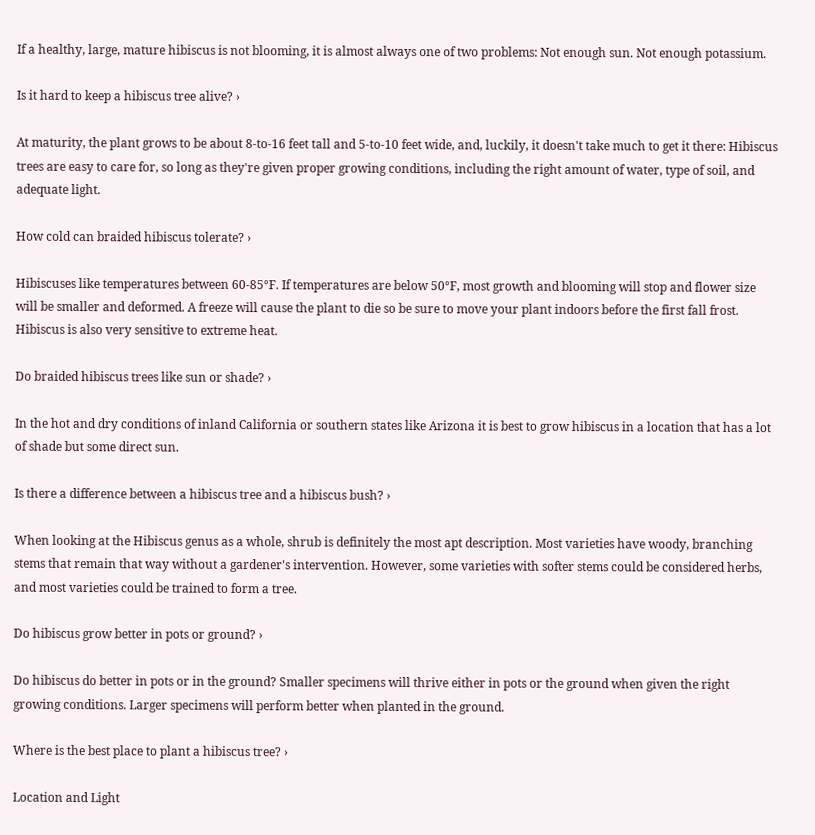If a healthy, large, mature hibiscus is not blooming, it is almost always one of two problems: Not enough sun. Not enough potassium.

Is it hard to keep a hibiscus tree alive? ›

At maturity, the plant grows to be about 8-to-16 feet tall and 5-to-10 feet wide, and, luckily, it doesn't take much to get it there: Hibiscus trees are easy to care for, so long as they're given proper growing conditions, including the right amount of water, type of soil, and adequate light.

How cold can braided hibiscus tolerate? ›

Hibiscuses like temperatures between 60-85°F. If temperatures are below 50°F, most growth and blooming will stop and flower size will be smaller and deformed. A freeze will cause the plant to die so be sure to move your plant indoors before the first fall frost. Hibiscus is also very sensitive to extreme heat.

Do braided hibiscus trees like sun or shade? ›

In the hot and dry conditions of inland California or southern states like Arizona it is best to grow hibiscus in a location that has a lot of shade but some direct sun.

Is there a difference between a hibiscus tree and a hibiscus bush? ›

When looking at the Hibiscus genus as a whole, shrub is definitely the most apt description. Most varieties have woody, branching stems that remain that way without a gardener's intervention. However, some varieties with softer stems could be considered herbs, and most varieties could be trained to form a tree.

Do hibiscus grow better in pots or ground? ›

Do hibiscus do better in pots or in the ground? Smaller specimens will thrive either in pots or the ground when given the right growing conditions. Larger specimens will perform better when planted in the ground.

Where is the best place to plant a hibiscus tree? ›

Location and Light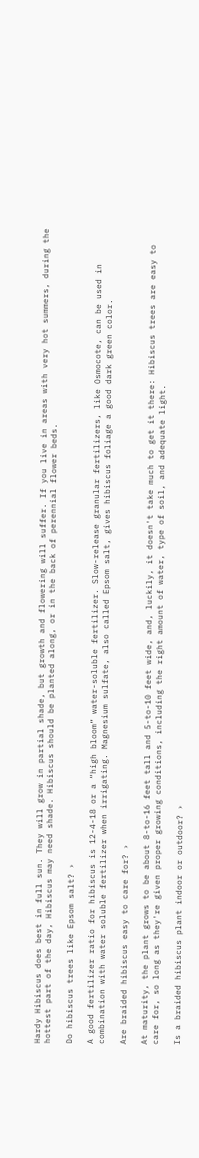Hardy Hibiscus does best in full sun. They will grow in partial shade, but growth and flowering will suffer. If you live in areas with very hot summers, during the hottest part of the day, Hibiscus may need shade. Hibiscus should be planted along, or in the back of perennial flower beds.

Do hibiscus trees like Epsom salt? ›

A good fertilizer ratio for hibiscus is 12-4-18 or a “high bloom” water-soluble fertilizer. Slow-release granular fertilizers, like Osmocote, can be used in combination with water soluble fertilizer when irrigating. Magnesium sulfate, also called Epsom salt, gives hibiscus foliage a good dark green color.

Are braided hibiscus easy to care for? ›

At maturity, the plant grows to be about 8-to-16 feet tall and 5-to-10 feet wide, and, luckily, it doesn't take much to get it there: Hibiscus trees are easy to care for, so long as they're given proper growing conditions, including the right amount of water, type of soil, and adequate light.

Is a braided hibiscus plant indoor or outdoor? ›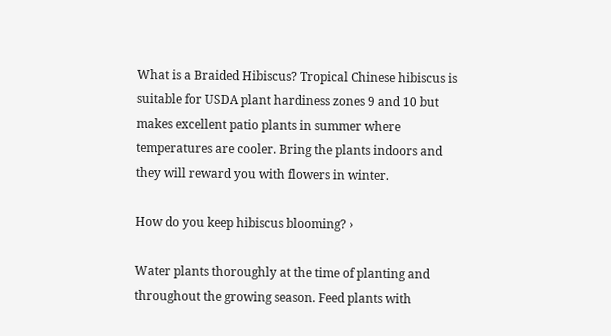What is a Braided Hibiscus? Tropical Chinese hibiscus is suitable for USDA plant hardiness zones 9 and 10 but makes excellent patio plants in summer where temperatures are cooler. Bring the plants indoors and they will reward you with flowers in winter.

How do you keep hibiscus blooming? ›

Water plants thoroughly at the time of planting and throughout the growing season. Feed plants with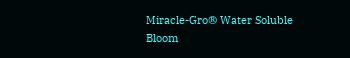Miracle-Gro® Water Soluble Bloom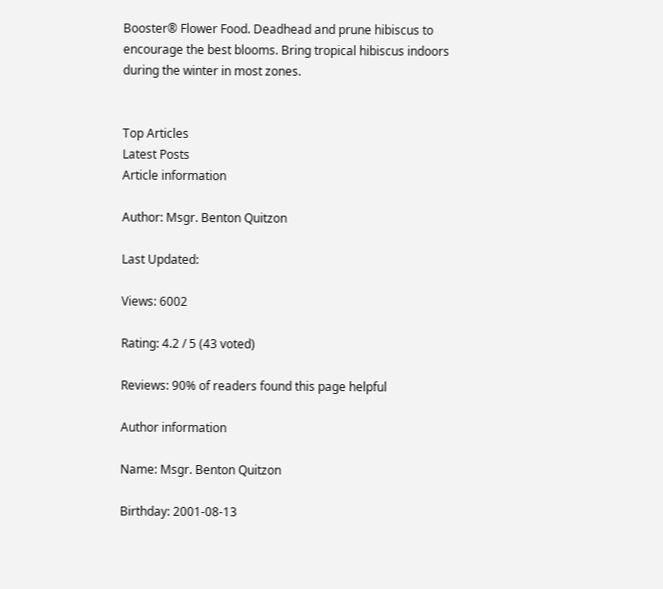Booster® Flower Food. Deadhead and prune hibiscus to encourage the best blooms. Bring tropical hibiscus indoors during the winter in most zones.


Top Articles
Latest Posts
Article information

Author: Msgr. Benton Quitzon

Last Updated:

Views: 6002

Rating: 4.2 / 5 (43 voted)

Reviews: 90% of readers found this page helpful

Author information

Name: Msgr. Benton Quitzon

Birthday: 2001-08-13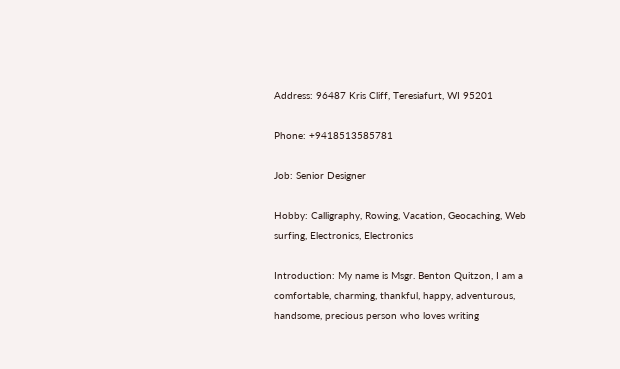Address: 96487 Kris Cliff, Teresiafurt, WI 95201

Phone: +9418513585781

Job: Senior Designer

Hobby: Calligraphy, Rowing, Vacation, Geocaching, Web surfing, Electronics, Electronics

Introduction: My name is Msgr. Benton Quitzon, I am a comfortable, charming, thankful, happy, adventurous, handsome, precious person who loves writing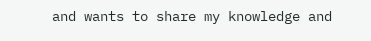and wants to share my knowledge and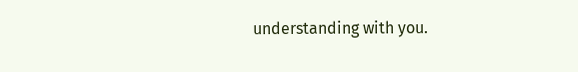understanding with you.